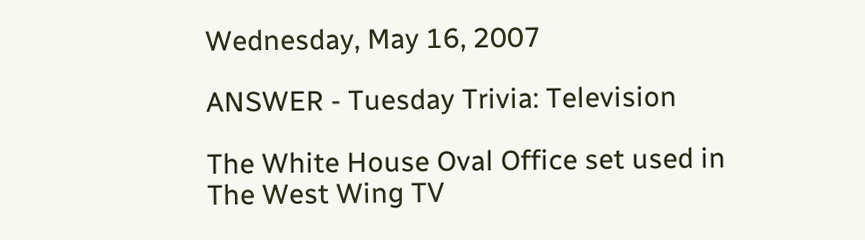Wednesday, May 16, 2007

ANSWER - Tuesday Trivia: Television

The White House Oval Office set used in The West Wing TV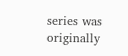series was originally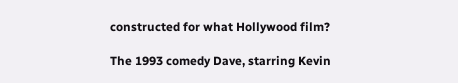constructed for what Hollywood film?

The 1993 comedy Dave, starring Kevin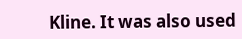Kline. It was also used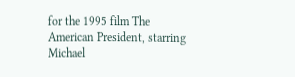for the 1995 film The American President, starring Michael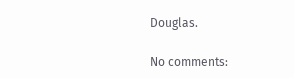Douglas.

No comments: